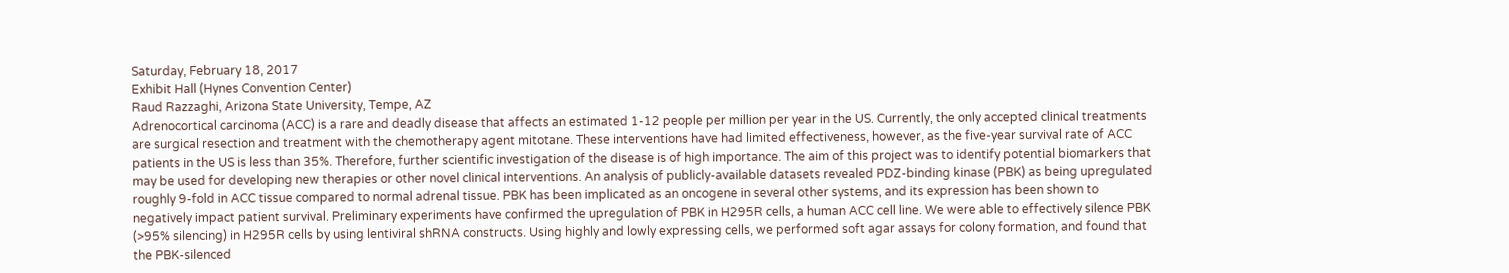Saturday, February 18, 2017
Exhibit Hall (Hynes Convention Center)
Raud Razzaghi, Arizona State University, Tempe, AZ
Adrenocortical carcinoma (ACC) is a rare and deadly disease that affects an estimated 1-12 people per million per year in the US. Currently, the only accepted clinical treatments are surgical resection and treatment with the chemotherapy agent mitotane. These interventions have had limited effectiveness, however, as the five-year survival rate of ACC patients in the US is less than 35%. Therefore, further scientific investigation of the disease is of high importance. The aim of this project was to identify potential biomarkers that may be used for developing new therapies or other novel clinical interventions. An analysis of publicly-available datasets revealed PDZ-binding kinase (PBK) as being upregulated roughly 9-fold in ACC tissue compared to normal adrenal tissue. PBK has been implicated as an oncogene in several other systems, and its expression has been shown to negatively impact patient survival. Preliminary experiments have confirmed the upregulation of PBK in H295R cells, a human ACC cell line. We were able to effectively silence PBK (>95% silencing) in H295R cells by using lentiviral shRNA constructs. Using highly and lowly expressing cells, we performed soft agar assays for colony formation, and found that the PBK-silenced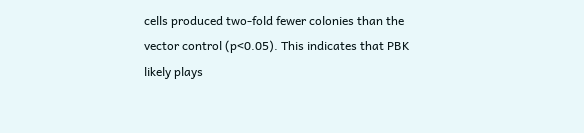cells produced two-fold fewer colonies than the vector control (p<0.05). This indicates that PBK likely plays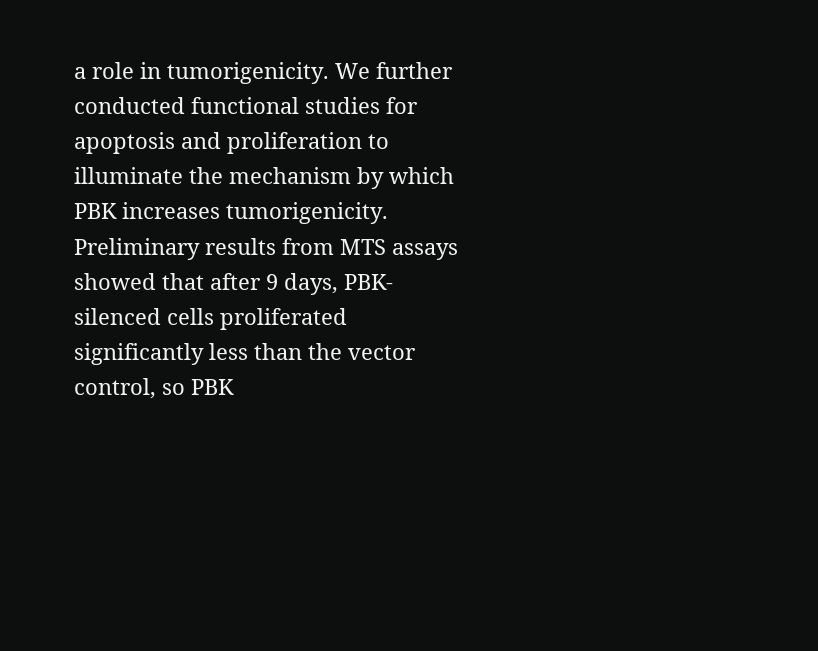a role in tumorigenicity. We further conducted functional studies for apoptosis and proliferation to illuminate the mechanism by which PBK increases tumorigenicity. Preliminary results from MTS assays showed that after 9 days, PBK-silenced cells proliferated significantly less than the vector control, so PBK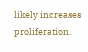likely increases proliferation.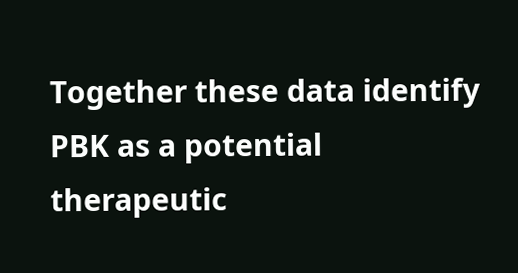Together these data identify PBK as a potential therapeutic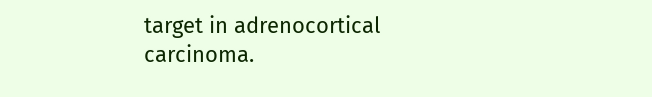target in adrenocortical carcinoma.